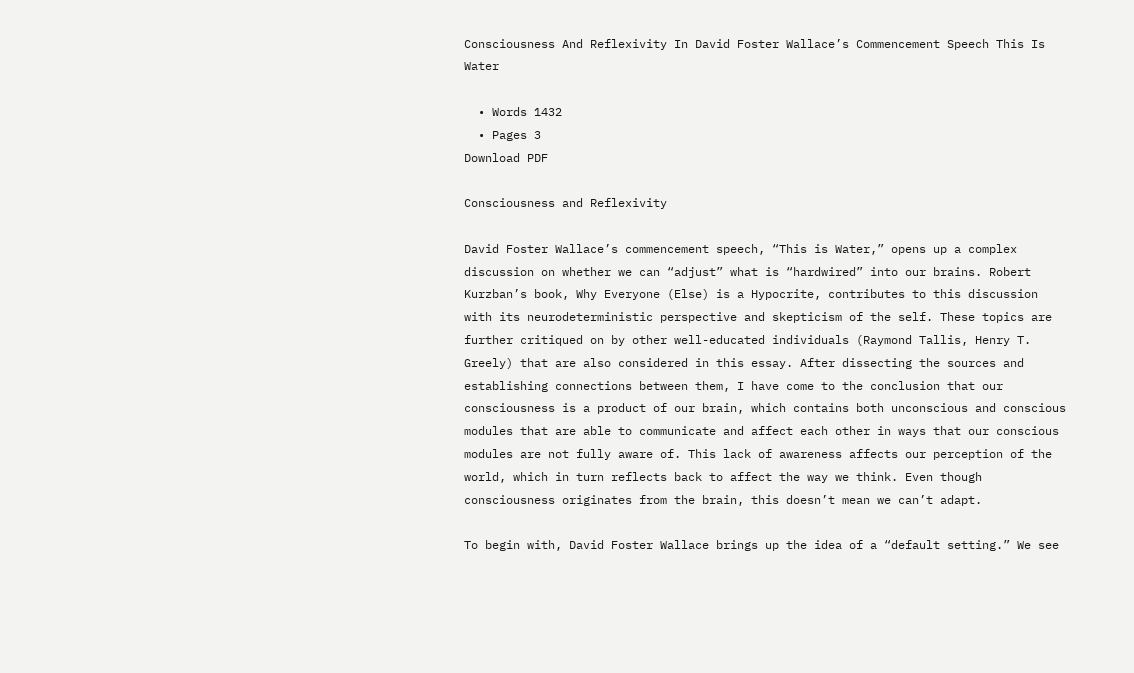Consciousness And Reflexivity In David Foster Wallace’s Commencement Speech This Is Water

  • Words 1432
  • Pages 3
Download PDF

Consciousness and Reflexivity

David Foster Wallace’s commencement speech, “This is Water,” opens up a complex discussion on whether we can “adjust” what is “hardwired” into our brains. Robert Kurzban’s book, Why Everyone (Else) is a Hypocrite, contributes to this discussion with its neurodeterministic perspective and skepticism of the self. These topics are further critiqued on by other well-educated individuals (Raymond Tallis, Henry T. Greely) that are also considered in this essay. After dissecting the sources and establishing connections between them, I have come to the conclusion that our consciousness is a product of our brain, which contains both unconscious and conscious modules that are able to communicate and affect each other in ways that our conscious modules are not fully aware of. This lack of awareness affects our perception of the world, which in turn reflects back to affect the way we think. Even though consciousness originates from the brain, this doesn’t mean we can’t adapt.

To begin with, David Foster Wallace brings up the idea of a “default setting.” We see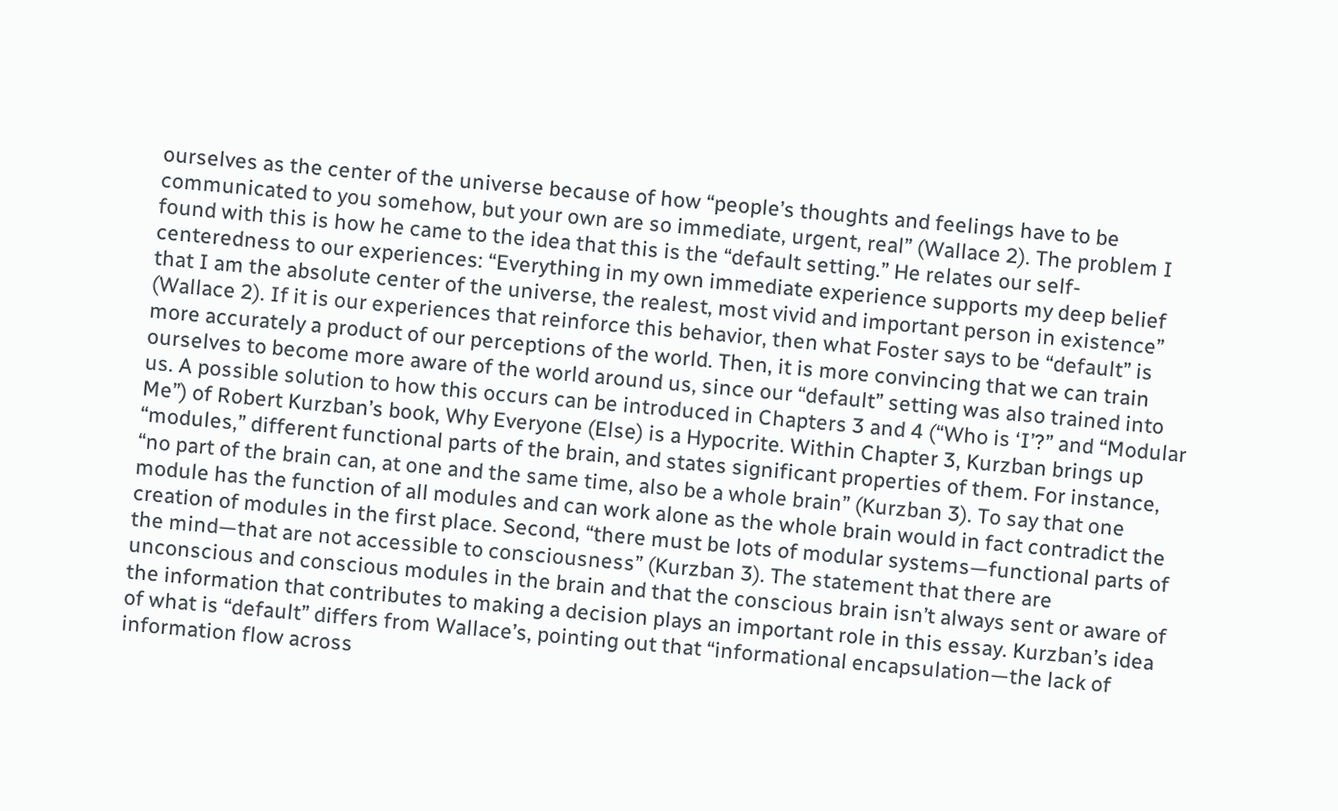ourselves as the center of the universe because of how “people’s thoughts and feelings have to be communicated to you somehow, but your own are so immediate, urgent, real” (Wallace 2). The problem I found with this is how he came to the idea that this is the “default setting.” He relates our self-centeredness to our experiences: “Everything in my own immediate experience supports my deep belief that I am the absolute center of the universe, the realest, most vivid and important person in existence” (Wallace 2). If it is our experiences that reinforce this behavior, then what Foster says to be “default” is more accurately a product of our perceptions of the world. Then, it is more convincing that we can train ourselves to become more aware of the world around us, since our “default” setting was also trained into us. A possible solution to how this occurs can be introduced in Chapters 3 and 4 (“Who is ‘I’?” and “Modular Me”) of Robert Kurzban’s book, Why Everyone (Else) is a Hypocrite. Within Chapter 3, Kurzban brings up “modules,” different functional parts of the brain, and states significant properties of them. For instance, “no part of the brain can, at one and the same time, also be a whole brain” (Kurzban 3). To say that one module has the function of all modules and can work alone as the whole brain would in fact contradict the creation of modules in the first place. Second, “there must be lots of modular systems—functional parts of the mind—that are not accessible to consciousness” (Kurzban 3). The statement that there are unconscious and conscious modules in the brain and that the conscious brain isn’t always sent or aware of the information that contributes to making a decision plays an important role in this essay. Kurzban’s idea of what is “default” differs from Wallace’s, pointing out that “informational encapsulation—the lack of information flow across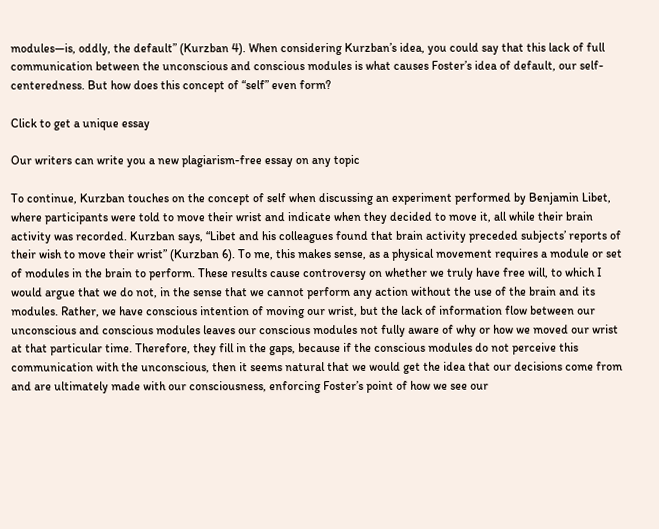modules—is, oddly, the default” (Kurzban 4). When considering Kurzban’s idea, you could say that this lack of full communication between the unconscious and conscious modules is what causes Foster’s idea of default, our self-centeredness. But how does this concept of “self” even form?

Click to get a unique essay

Our writers can write you a new plagiarism-free essay on any topic

To continue, Kurzban touches on the concept of self when discussing an experiment performed by Benjamin Libet, where participants were told to move their wrist and indicate when they decided to move it, all while their brain activity was recorded. Kurzban says, “Libet and his colleagues found that brain activity preceded subjects’ reports of their wish to move their wrist” (Kurzban 6). To me, this makes sense, as a physical movement requires a module or set of modules in the brain to perform. These results cause controversy on whether we truly have free will, to which I would argue that we do not, in the sense that we cannot perform any action without the use of the brain and its modules. Rather, we have conscious intention of moving our wrist, but the lack of information flow between our unconscious and conscious modules leaves our conscious modules not fully aware of why or how we moved our wrist at that particular time. Therefore, they fill in the gaps, because if the conscious modules do not perceive this communication with the unconscious, then it seems natural that we would get the idea that our decisions come from and are ultimately made with our consciousness, enforcing Foster’s point of how we see our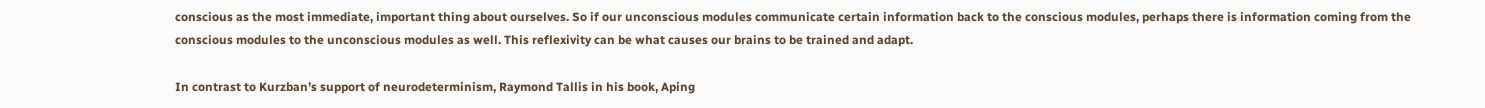conscious as the most immediate, important thing about ourselves. So if our unconscious modules communicate certain information back to the conscious modules, perhaps there is information coming from the conscious modules to the unconscious modules as well. This reflexivity can be what causes our brains to be trained and adapt.

In contrast to Kurzban’s support of neurodeterminism, Raymond Tallis in his book, Aping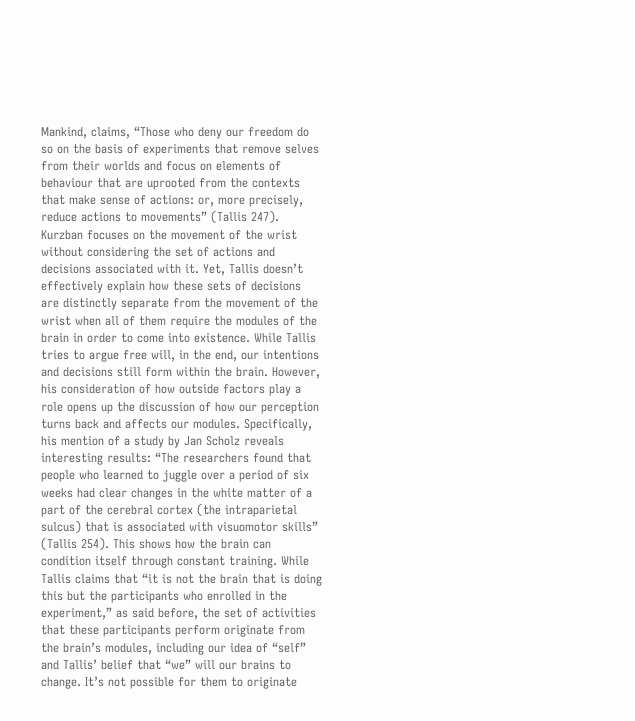Mankind, claims, “Those who deny our freedom do so on the basis of experiments that remove selves from their worlds and focus on elements of behaviour that are uprooted from the contexts that make sense of actions: or, more precisely, reduce actions to movements” (Tallis 247). Kurzban focuses on the movement of the wrist without considering the set of actions and decisions associated with it. Yet, Tallis doesn’t effectively explain how these sets of decisions are distinctly separate from the movement of the wrist when all of them require the modules of the brain in order to come into existence. While Tallis tries to argue free will, in the end, our intentions and decisions still form within the brain. However, his consideration of how outside factors play a role opens up the discussion of how our perception turns back and affects our modules. Specifically, his mention of a study by Jan Scholz reveals interesting results: “The researchers found that people who learned to juggle over a period of six weeks had clear changes in the white matter of a part of the cerebral cortex (the intraparietal sulcus) that is associated with visuomotor skills” (Tallis 254). This shows how the brain can condition itself through constant training. While Tallis claims that “it is not the brain that is doing this but the participants who enrolled in the experiment,” as said before, the set of activities that these participants perform originate from the brain’s modules, including our idea of “self” and Tallis’ belief that “we” will our brains to change. It’s not possible for them to originate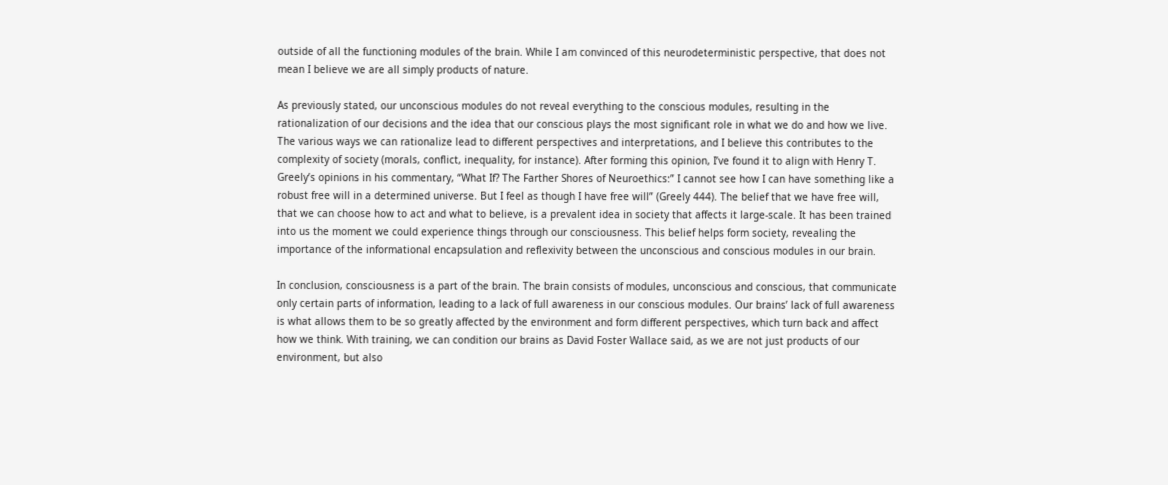outside of all the functioning modules of the brain. While I am convinced of this neurodeterministic perspective, that does not mean I believe we are all simply products of nature.

As previously stated, our unconscious modules do not reveal everything to the conscious modules, resulting in the rationalization of our decisions and the idea that our conscious plays the most significant role in what we do and how we live. The various ways we can rationalize lead to different perspectives and interpretations, and I believe this contributes to the complexity of society (morals, conflict, inequality, for instance). After forming this opinion, I’ve found it to align with Henry T. Greely’s opinions in his commentary, “What If? The Farther Shores of Neuroethics:” I cannot see how I can have something like a robust free will in a determined universe. But I feel as though I have free will” (Greely 444). The belief that we have free will, that we can choose how to act and what to believe, is a prevalent idea in society that affects it large-scale. It has been trained into us the moment we could experience things through our consciousness. This belief helps form society, revealing the importance of the informational encapsulation and reflexivity between the unconscious and conscious modules in our brain.

In conclusion, consciousness is a part of the brain. The brain consists of modules, unconscious and conscious, that communicate only certain parts of information, leading to a lack of full awareness in our conscious modules. Our brains’ lack of full awareness is what allows them to be so greatly affected by the environment and form different perspectives, which turn back and affect how we think. With training, we can condition our brains as David Foster Wallace said, as we are not just products of our environment, but also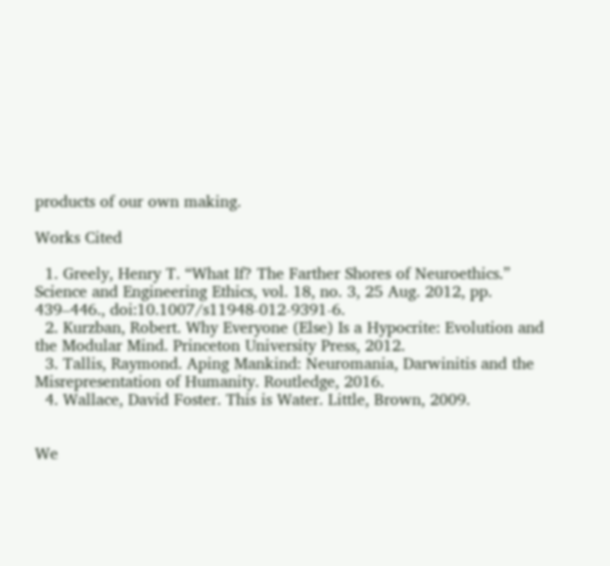products of our own making.

Works Cited

  1. Greely, Henry T. “What If? The Farther Shores of Neuroethics.” Science and Engineering Ethics, vol. 18, no. 3, 25 Aug. 2012, pp. 439–446., doi:10.1007/s11948-012-9391-6.
  2. Kurzban, Robert. Why Everyone (Else) Is a Hypocrite: Evolution and the Modular Mind. Princeton University Press, 2012.
  3. Tallis, Raymond. Aping Mankind: Neuromania, Darwinitis and the Misrepresentation of Humanity. Routledge, 2016.
  4. Wallace, David Foster. This is Water. Little, Brown, 2009.


We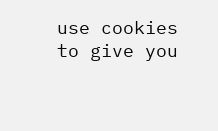use cookies to give you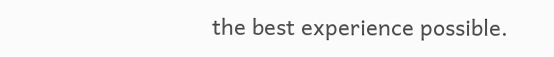the best experience possible.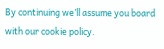By continuing we’ll assume you board with our cookie policy.